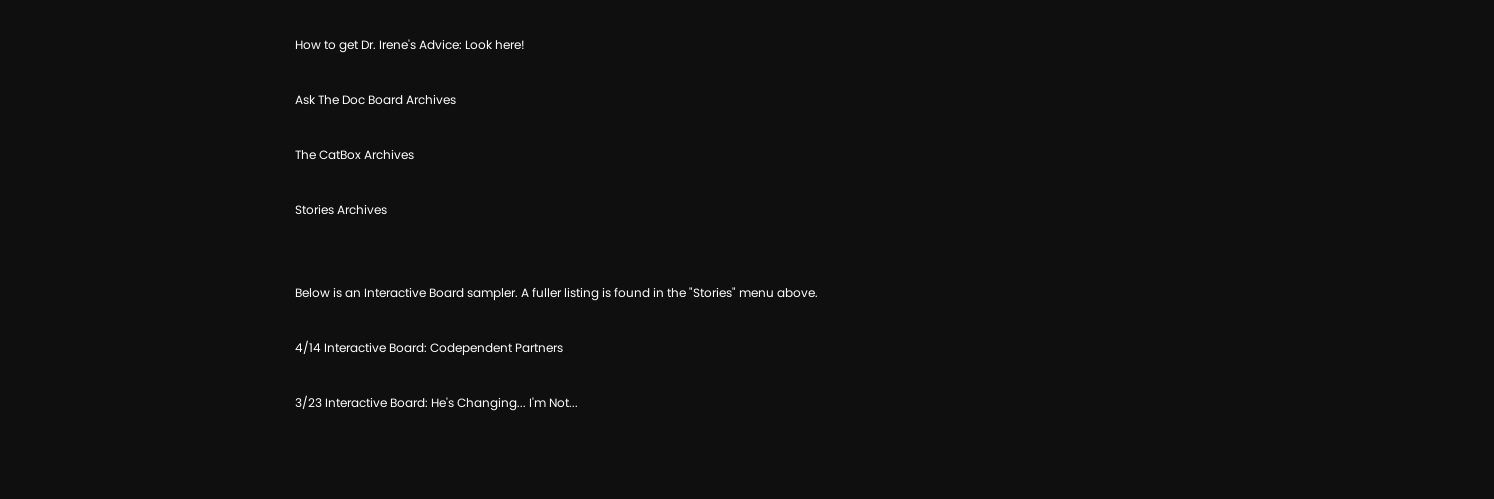How to get Dr. Irene's Advice: Look here!

Ask The Doc Board Archives

The CatBox Archives

Stories Archives


Below is an Interactive Board sampler. A fuller listing is found in the "Stories" menu above.

4/14 Interactive Board: Codependent Partners

3/23 Interactive Board: He's Changing... I'm Not...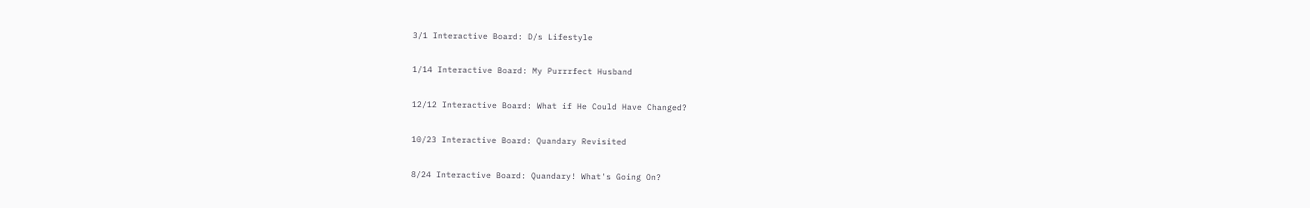3/1 Interactive Board: D/s Lifestyle

1/14 Interactive Board: My Purrrfect Husband

12/12 Interactive Board: What if He Could Have Changed?

10/23 Interactive Board: Quandary Revisited

8/24 Interactive Board: Quandary! What's Going On?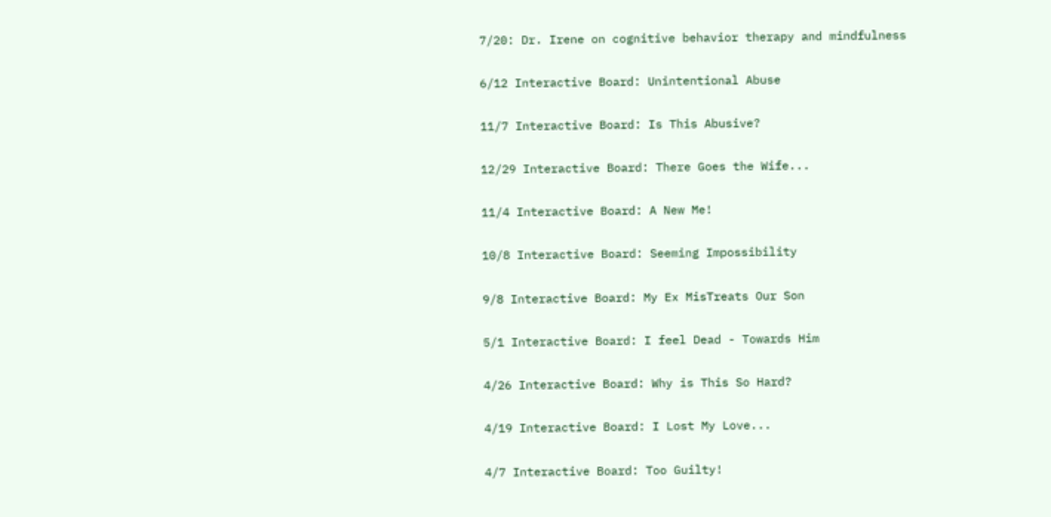7/20: Dr. Irene on cognitive behavior therapy and mindfulness

6/12 Interactive Board: Unintentional Abuse

11/7 Interactive Board: Is This Abusive?

12/29 Interactive Board: There Goes the Wife...

11/4 Interactive Board: A New Me!

10/8 Interactive Board: Seeming Impossibility

9/8 Interactive Board: My Ex MisTreats Our Son

5/1 Interactive Board: I feel Dead - Towards Him

4/26 Interactive Board: Why is This So Hard?

4/19 Interactive Board: I Lost My Love...

4/7 Interactive Board: Too Guilty!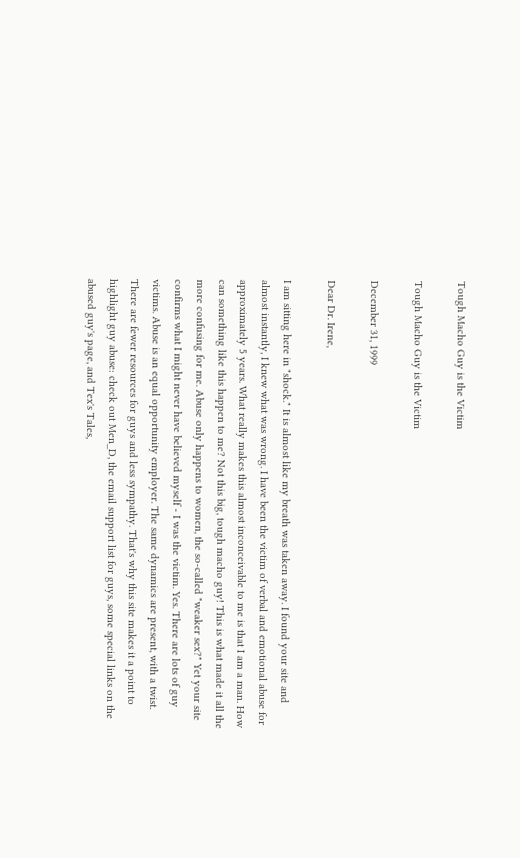Tough Macho Guy is the Victim

Tough Macho Guy is the Victim

December 31, 1999

Dear Dr. Irene,

I am sitting here in "shock." It is almost like my breath was taken away. I found your site and almost instantly, I knew what was wrong. I have been the victim of verbal and emotional abuse for approximately 5 years. What really makes this almost inconceivable to me is that I am a man. How can something like this happen to me? Not this big, tough macho guy! This is what made it all the more confusing for me. Abuse only happens to women, the so-called "weaker sex?" Yet your site confirms what I might never have believed myself - I was the victim. Yes. There are lots of guy victims. Abuse is an equal opportunity employer. The same dynamics are present, with a twist. There are fewer resources for guys and less sympathy. That's why this site makes it a point to highlight guy abuse: check out Men_D, the email support list for guys, some special links on the abused guy's page, and Tex's Tales,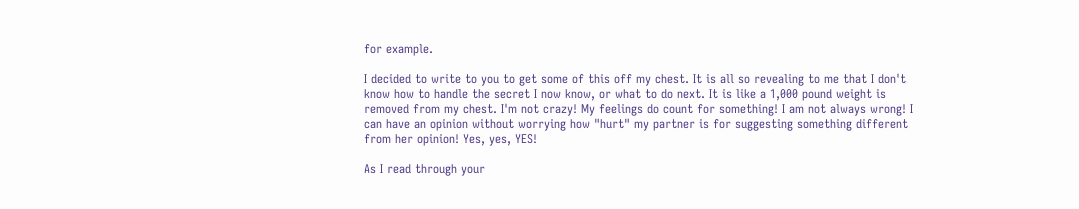for example.

I decided to write to you to get some of this off my chest. It is all so revealing to me that I don't know how to handle the secret I now know, or what to do next. It is like a 1,000 pound weight is removed from my chest. I'm not crazy! My feelings do count for something! I am not always wrong! I can have an opinion without worrying how "hurt" my partner is for suggesting something different from her opinion! Yes, yes, YES!

As I read through your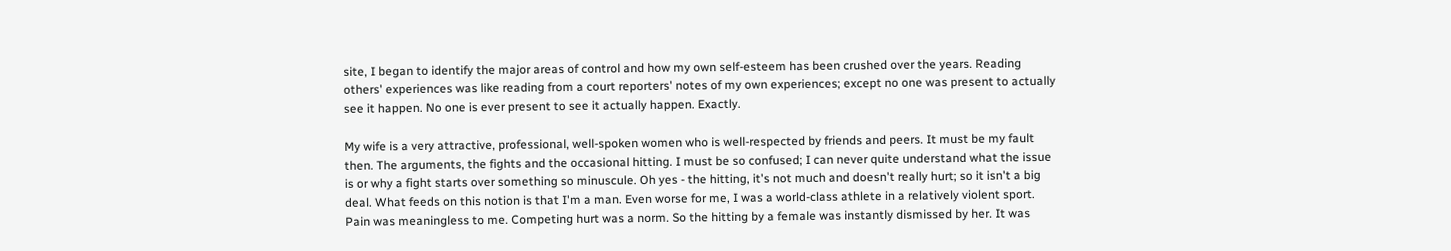site, I began to identify the major areas of control and how my own self-esteem has been crushed over the years. Reading others' experiences was like reading from a court reporters' notes of my own experiences; except no one was present to actually see it happen. No one is ever present to see it actually happen. Exactly.

My wife is a very attractive, professional, well-spoken women who is well-respected by friends and peers. It must be my fault then. The arguments, the fights and the occasional hitting. I must be so confused; I can never quite understand what the issue is or why a fight starts over something so minuscule. Oh yes - the hitting, it's not much and doesn't really hurt; so it isn't a big deal. What feeds on this notion is that I'm a man. Even worse for me, I was a world-class athlete in a relatively violent sport. Pain was meaningless to me. Competing hurt was a norm. So the hitting by a female was instantly dismissed by her. It was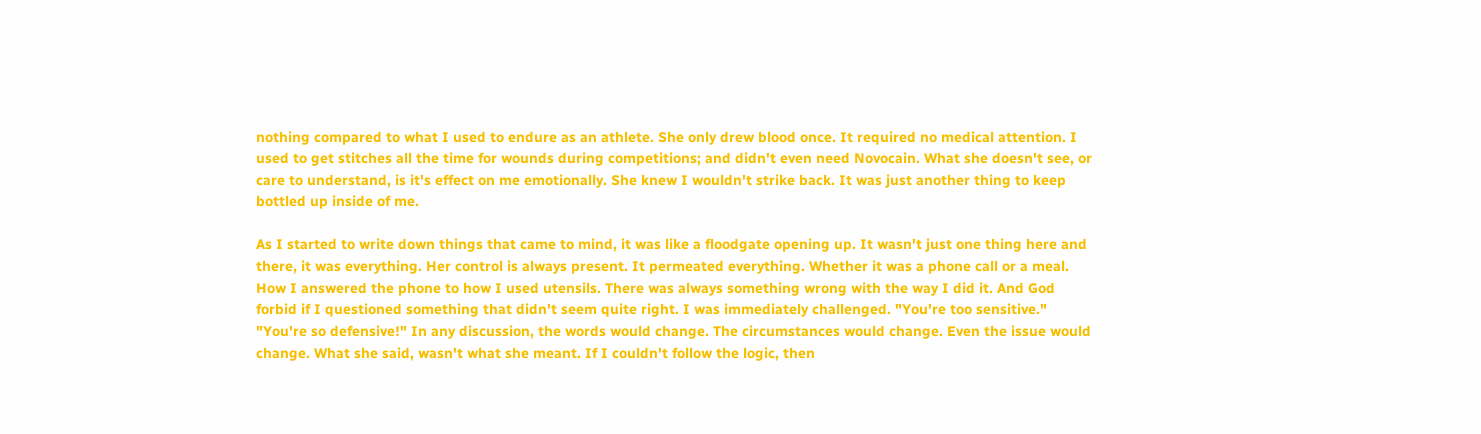nothing compared to what I used to endure as an athlete. She only drew blood once. It required no medical attention. I used to get stitches all the time for wounds during competitions; and didn't even need Novocain. What she doesn't see, or care to understand, is it's effect on me emotionally. She knew I wouldn't strike back. It was just another thing to keep bottled up inside of me.

As I started to write down things that came to mind, it was like a floodgate opening up. It wasn't just one thing here and there, it was everything. Her control is always present. It permeated everything. Whether it was a phone call or a meal. How I answered the phone to how I used utensils. There was always something wrong with the way I did it. And God forbid if I questioned something that didn't seem quite right. I was immediately challenged. "You're too sensitive." "You're so defensive!" In any discussion, the words would change. The circumstances would change. Even the issue would change. What she said, wasn't what she meant. If I couldn't follow the logic, then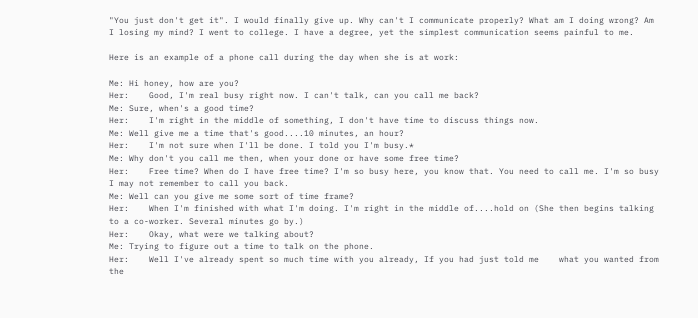"You just don't get it". I would finally give up. Why can't I communicate properly? What am I doing wrong? Am I losing my mind? I went to college. I have a degree, yet the simplest communication seems painful to me.

Here is an example of a phone call during the day when she is at work:

Me: Hi honey, how are you?
Her:    Good, I'm real busy right now. I can't talk, can you call me back?
Me: Sure, when's a good time?
Her:    I'm right in the middle of something, I don't have time to discuss things now.
Me: Well give me a time that's good....10 minutes, an hour?
Her:    I'm not sure when I'll be done. I told you I'm busy.*
Me: Why don't you call me then, when your done or have some free time?
Her:    Free time? When do I have free time? I'm so busy here, you know that. You need to call me. I'm so busy I may not remember to call you back.
Me: Well can you give me some sort of time frame?
Her:    When I'm finished with what I'm doing. I'm right in the middle of....hold on (She then begins talking to a co-worker. Several minutes go by.)
Her:    Okay, what were we talking about?
Me: Trying to figure out a time to talk on the phone.
Her:    Well I've already spent so much time with you already, If you had just told me    what you wanted from the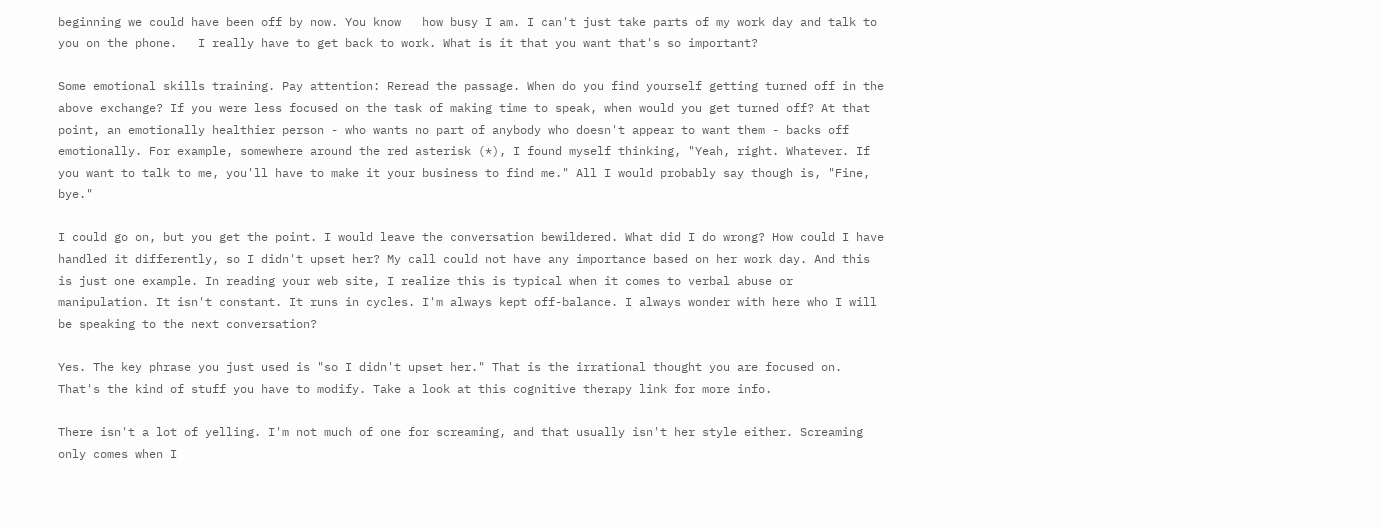beginning we could have been off by now. You know   how busy I am. I can't just take parts of my work day and talk to you on the phone.   I really have to get back to work. What is it that you want that's so important?

Some emotional skills training. Pay attention: Reread the passage. When do you find yourself getting turned off in the above exchange? If you were less focused on the task of making time to speak, when would you get turned off? At that point, an emotionally healthier person - who wants no part of anybody who doesn't appear to want them - backs off emotionally. For example, somewhere around the red asterisk (*), I found myself thinking, "Yeah, right. Whatever. If you want to talk to me, you'll have to make it your business to find me." All I would probably say though is, "Fine, bye."

I could go on, but you get the point. I would leave the conversation bewildered. What did I do wrong? How could I have handled it differently, so I didn't upset her? My call could not have any importance based on her work day. And this is just one example. In reading your web site, I realize this is typical when it comes to verbal abuse or manipulation. It isn't constant. It runs in cycles. I'm always kept off-balance. I always wonder with here who I will be speaking to the next conversation?

Yes. The key phrase you just used is "so I didn't upset her." That is the irrational thought you are focused on. That's the kind of stuff you have to modify. Take a look at this cognitive therapy link for more info.

There isn't a lot of yelling. I'm not much of one for screaming, and that usually isn't her style either. Screaming only comes when I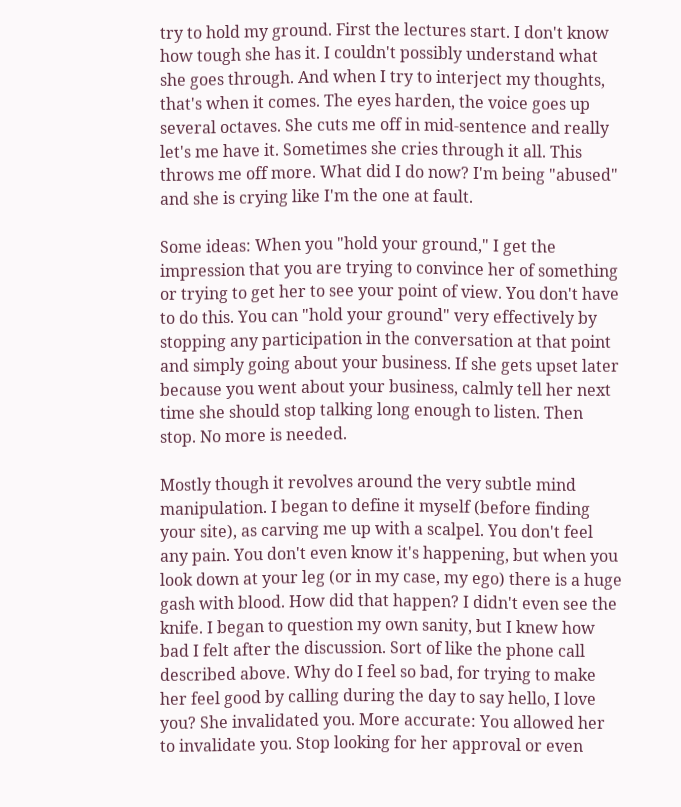try to hold my ground. First the lectures start. I don't know how tough she has it. I couldn't possibly understand what she goes through. And when I try to interject my thoughts, that's when it comes. The eyes harden, the voice goes up several octaves. She cuts me off in mid-sentence and really let's me have it. Sometimes she cries through it all. This throws me off more. What did I do now? I'm being "abused" and she is crying like I'm the one at fault.

Some ideas: When you "hold your ground," I get the impression that you are trying to convince her of something or trying to get her to see your point of view. You don't have to do this. You can "hold your ground" very effectively by stopping any participation in the conversation at that point and simply going about your business. If she gets upset later because you went about your business, calmly tell her next time she should stop talking long enough to listen. Then stop. No more is needed.

Mostly though it revolves around the very subtle mind manipulation. I began to define it myself (before finding your site), as carving me up with a scalpel. You don't feel any pain. You don't even know it's happening, but when you look down at your leg (or in my case, my ego) there is a huge gash with blood. How did that happen? I didn't even see the knife. I began to question my own sanity, but I knew how bad I felt after the discussion. Sort of like the phone call described above. Why do I feel so bad, for trying to make her feel good by calling during the day to say hello, I love you? She invalidated you. More accurate: You allowed her to invalidate you. Stop looking for her approval or even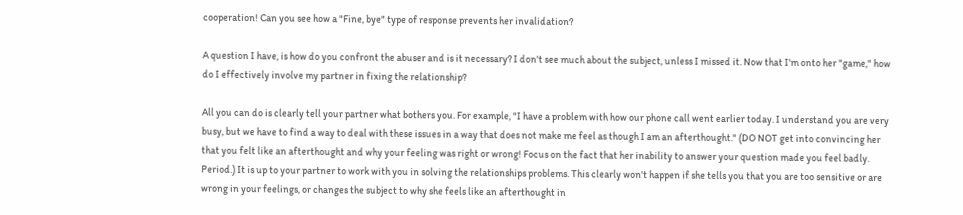cooperation! Can you see how a "Fine, bye" type of response prevents her invalidation?

A question I have, is how do you confront the abuser and is it necessary? I don't see much about the subject, unless I missed it. Now that I'm onto her "game," how do I effectively involve my partner in fixing the relationship?

All you can do is clearly tell your partner what bothers you. For example, "I have a problem with how our phone call went earlier today. I understand you are very busy, but we have to find a way to deal with these issues in a way that does not make me feel as though I am an afterthought." (DO NOT get into convincing her that you felt like an afterthought and why your feeling was right or wrong! Focus on the fact that her inability to answer your question made you feel badly. Period.) It is up to your partner to work with you in solving the relationships problems. This clearly won't happen if she tells you that you are too sensitive or are wrong in your feelings, or changes the subject to why she feels like an afterthought in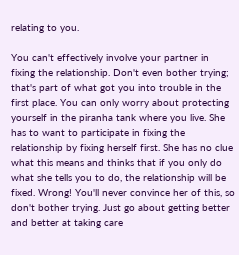relating to you.

You can't effectively involve your partner in fixing the relationship. Don't even bother trying; that's part of what got you into trouble in the first place. You can only worry about protecting yourself in the piranha tank where you live. She has to want to participate in fixing the relationship by fixing herself first. She has no clue what this means and thinks that if you only do what she tells you to do, the relationship will be fixed. Wrong! You'll never convince her of this, so don't bother trying. Just go about getting better and better at taking care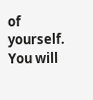of yourself. You will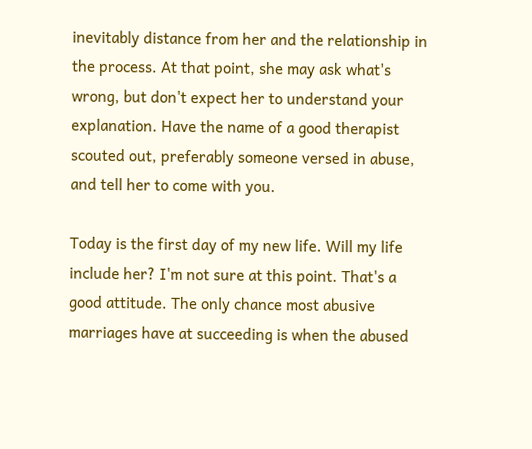inevitably distance from her and the relationship in the process. At that point, she may ask what's wrong, but don't expect her to understand your explanation. Have the name of a good therapist scouted out, preferably someone versed in abuse, and tell her to come with you.

Today is the first day of my new life. Will my life include her? I'm not sure at this point. That's a good attitude. The only chance most abusive marriages have at succeeding is when the abused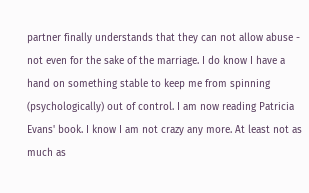partner finally understands that they can not allow abuse - not even for the sake of the marriage. I do know I have a hand on something stable to keep me from spinning (psychologically) out of control. I am now reading Patricia Evans' book. I know I am not crazy any more. At least not as much as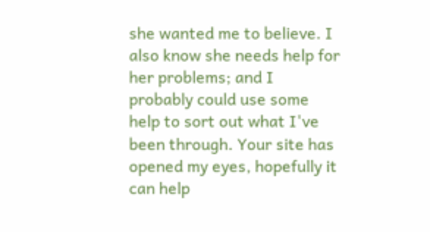she wanted me to believe. I also know she needs help for her problems; and I probably could use some help to sort out what I've been through. Your site has opened my eyes, hopefully it can help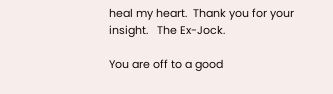heal my heart.  Thank you for your insight.   The Ex-Jock.

You are off to a good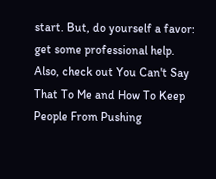start. But, do yourself a favor: get some professional help. Also, check out You Can't Say That To Me and How To Keep People From Pushing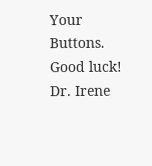Your Buttons.  Good luck!  Dr. Irene